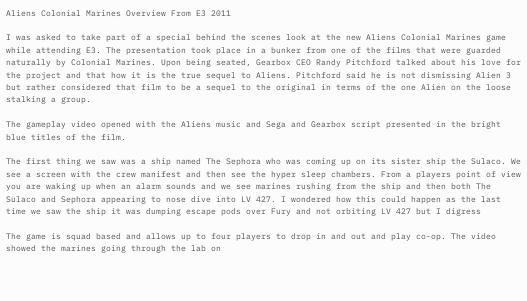Aliens Colonial Marines Overview From E3 2011

I was asked to take part of a special behind the scenes look at the new Aliens Colonial Marines game while attending E3. The presentation took place in a bunker from one of the films that were guarded naturally by Colonial Marines. Upon being seated, Gearbox CEO Randy Pitchford talked about his love for the project and that how it is the true sequel to Aliens. Pitchford said he is not dismissing Alien 3 but rather considered that film to be a sequel to the original in terms of the one Alien on the loose stalking a group.

The gameplay video opened with the Aliens music and Sega and Gearbox script presented in the bright blue titles of the film.

The first thing we saw was a ship named The Sephora who was coming up on its sister ship the Sulaco. We see a screen with the crew manifest and then see the hyper sleep chambers. From a players point of view you are waking up when an alarm sounds and we see marines rushing from the ship and then both The Sulaco and Sephora appearing to nose dive into LV 427. I wondered how this could happen as the last time we saw the ship it was dumping escape pods over Fury and not orbiting LV 427 but I digress

The game is squad based and allows up to four players to drop in and out and play co-op. The video showed the marines going through the lab on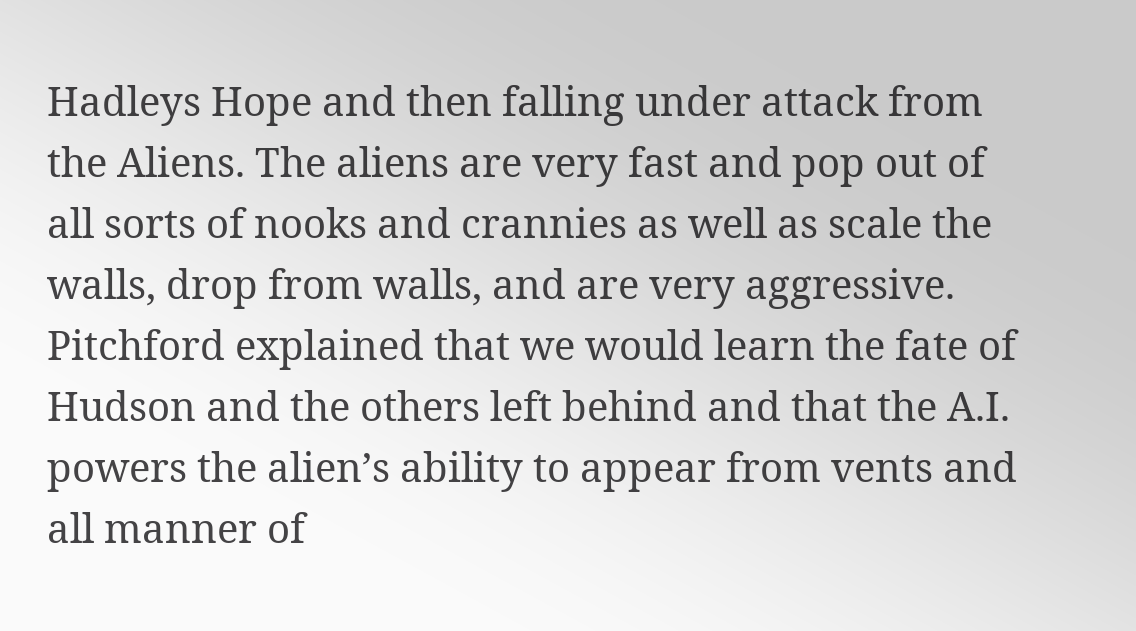Hadleys Hope and then falling under attack from the Aliens. The aliens are very fast and pop out of all sorts of nooks and crannies as well as scale the walls, drop from walls, and are very aggressive. Pitchford explained that we would learn the fate of Hudson and the others left behind and that the A.I. powers the alien’s ability to appear from vents and all manner of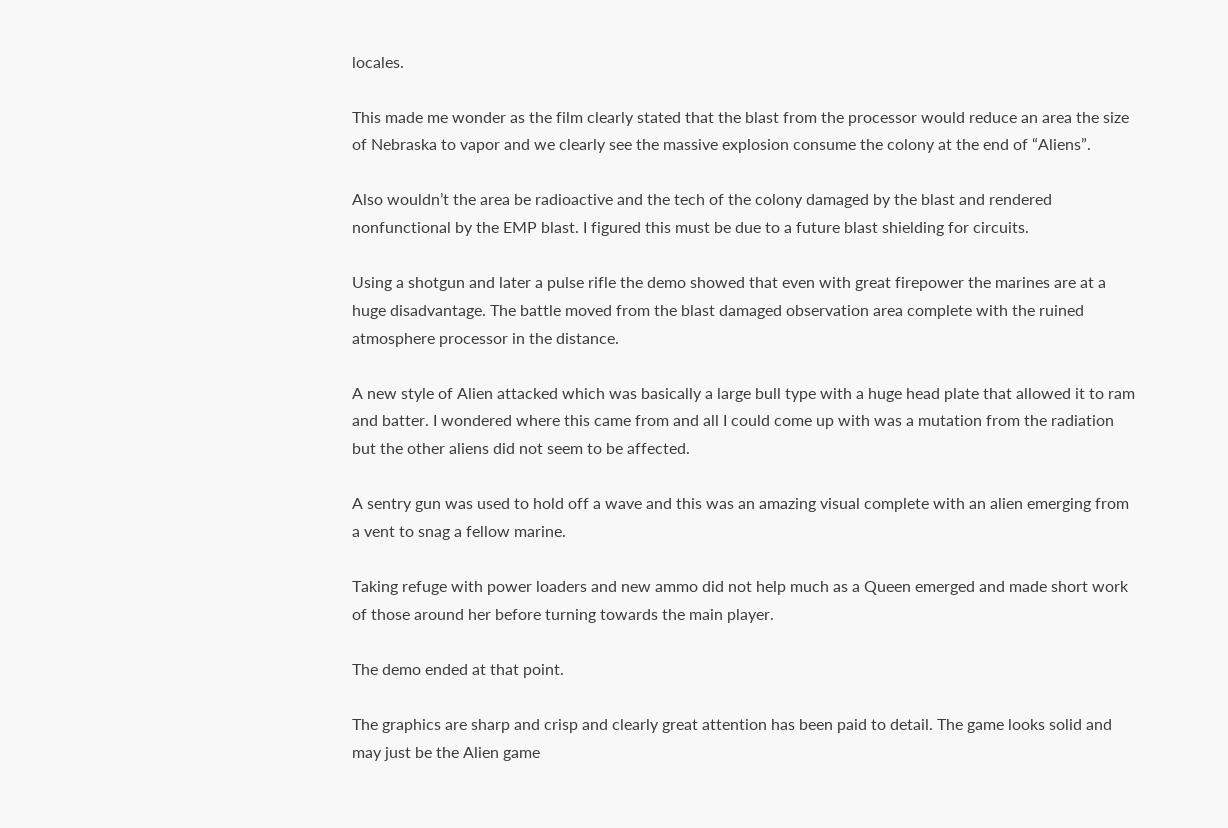locales.

This made me wonder as the film clearly stated that the blast from the processor would reduce an area the size of Nebraska to vapor and we clearly see the massive explosion consume the colony at the end of “Aliens”.

Also wouldn’t the area be radioactive and the tech of the colony damaged by the blast and rendered nonfunctional by the EMP blast. I figured this must be due to a future blast shielding for circuits.

Using a shotgun and later a pulse rifle the demo showed that even with great firepower the marines are at a huge disadvantage. The battle moved from the blast damaged observation area complete with the ruined atmosphere processor in the distance.

A new style of Alien attacked which was basically a large bull type with a huge head plate that allowed it to ram and batter. I wondered where this came from and all I could come up with was a mutation from the radiation but the other aliens did not seem to be affected.

A sentry gun was used to hold off a wave and this was an amazing visual complete with an alien emerging from a vent to snag a fellow marine.

Taking refuge with power loaders and new ammo did not help much as a Queen emerged and made short work of those around her before turning towards the main player.

The demo ended at that point.

The graphics are sharp and crisp and clearly great attention has been paid to detail. The game looks solid and may just be the Alien game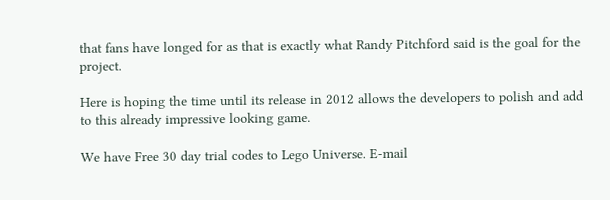that fans have longed for as that is exactly what Randy Pitchford said is the goal for the project.

Here is hoping the time until its release in 2012 allows the developers to polish and add to this already impressive looking game.

We have Free 30 day trial codes to Lego Universe. E-mail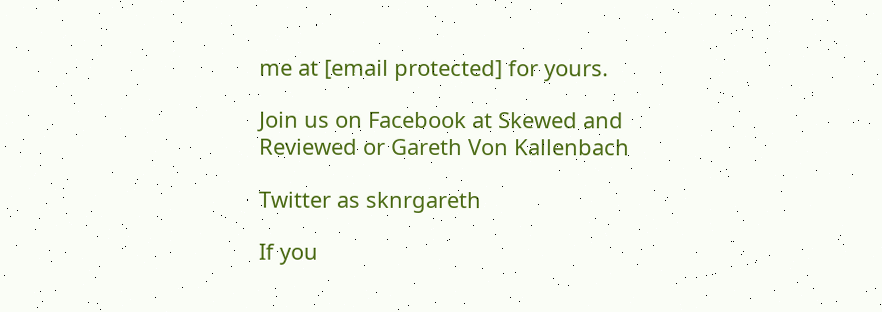me at [email protected] for yours.

Join us on Facebook at Skewed and Reviewed or Gareth Von Kallenbach

Twitter as sknrgareth

If you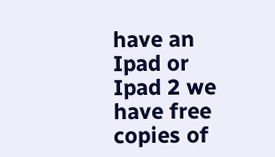have an Ipad or Ipad 2 we have free copies of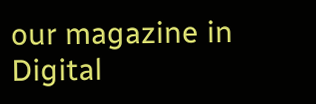our magazine in Digital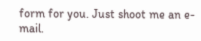form for you. Just shoot me an e-mail.